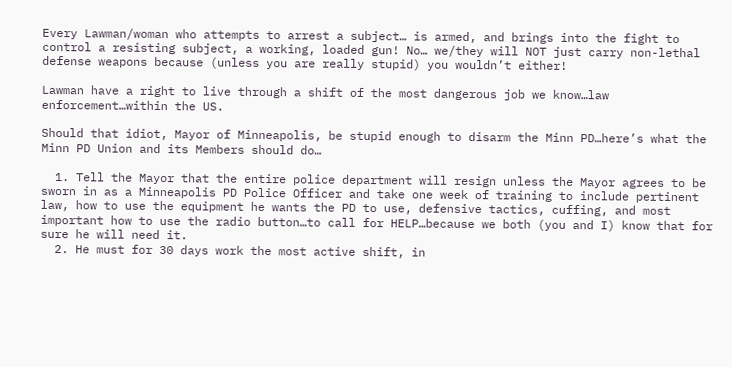Every Lawman/woman who attempts to arrest a subject… is armed, and brings into the fight to control a resisting subject, a working, loaded gun! No… we/they will NOT just carry non-lethal defense weapons because (unless you are really stupid) you wouldn’t either!

Lawman have a right to live through a shift of the most dangerous job we know…law enforcement…within the US.

Should that idiot, Mayor of Minneapolis, be stupid enough to disarm the Minn PD…here’s what the Minn PD Union and its Members should do…

  1. Tell the Mayor that the entire police department will resign unless the Mayor agrees to be sworn in as a Minneapolis PD Police Officer and take one week of training to include pertinent law, how to use the equipment he wants the PD to use, defensive tactics, cuffing, and most important how to use the radio button…to call for HELP…because we both (you and I) know that for sure he will need it.
  2. He must for 30 days work the most active shift, in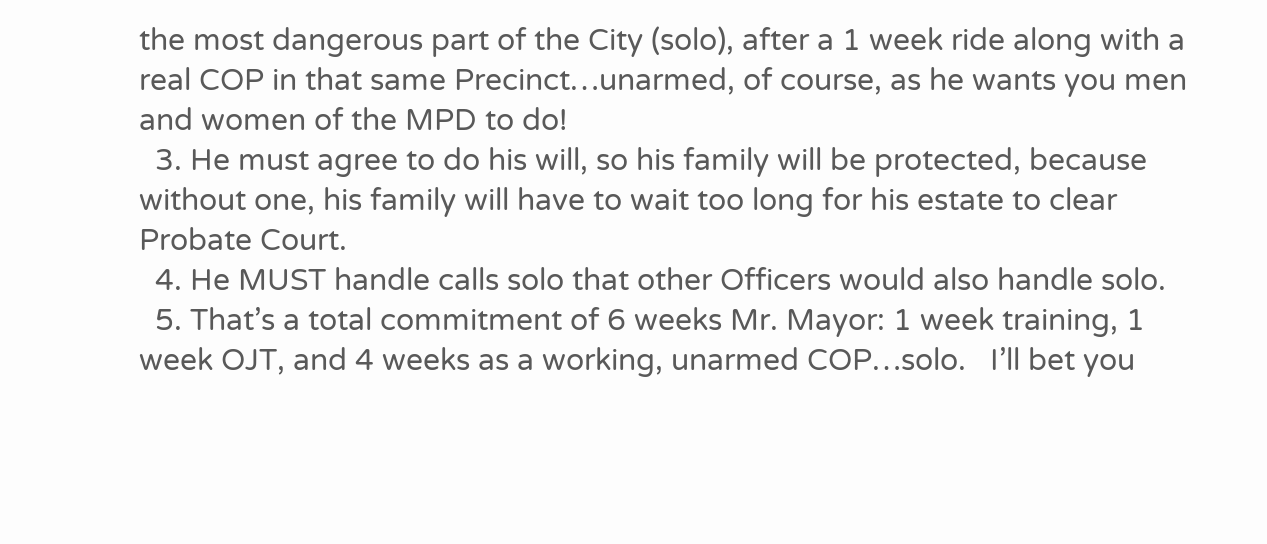the most dangerous part of the City (solo), after a 1 week ride along with a real COP in that same Precinct…unarmed, of course, as he wants you men and women of the MPD to do!
  3. He must agree to do his will, so his family will be protected, because without one, his family will have to wait too long for his estate to clear Probate Court.
  4. He MUST handle calls solo that other Officers would also handle solo.
  5. That’s a total commitment of 6 weeks Mr. Mayor: 1 week training, 1 week OJT, and 4 weeks as a working, unarmed COP…solo.   I’ll bet you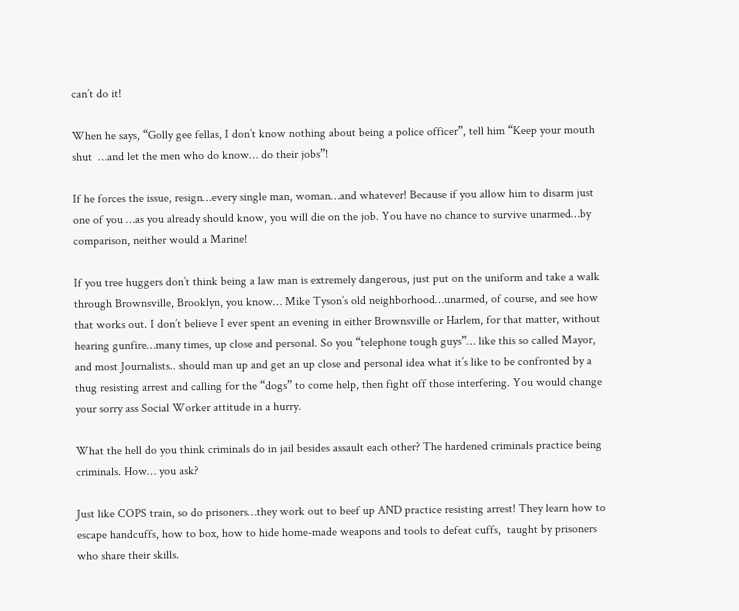can’t do it!

When he says, “Golly gee fellas, I don’t know nothing about being a police officer”, tell him “Keep your mouth shut  …and let the men who do know… do their jobs”!

If he forces the issue, resign…every single man, woman…and whatever! Because if you allow him to disarm just one of you …as you already should know, you will die on the job. You have no chance to survive unarmed…by comparison, neither would a Marine!

If you tree huggers don’t think being a law man is extremely dangerous, just put on the uniform and take a walk through Brownsville, Brooklyn, you know… Mike Tyson’s old neighborhood…unarmed, of course, and see how that works out. I don’t believe I ever spent an evening in either Brownsville or Harlem, for that matter, without hearing gunfire…many times, up close and personal. So you “telephone tough guys”… like this so called Mayor, and most Journalists.. should man up and get an up close and personal idea what it’s like to be confronted by a thug resisting arrest and calling for the “dogs” to come help, then fight off those interfering. You would change your sorry ass Social Worker attitude in a hurry.

What the hell do you think criminals do in jail besides assault each other? The hardened criminals practice being criminals. How… you ask?

Just like COPS train, so do prisoners…they work out to beef up AND practice resisting arrest! They learn how to escape handcuffs, how to box, how to hide home-made weapons and tools to defeat cuffs,  taught by prisoners who share their skills.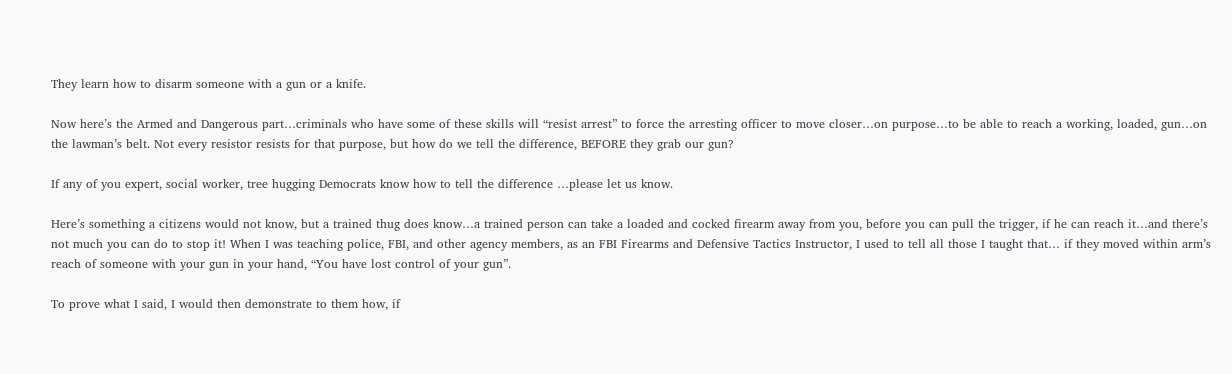They learn how to disarm someone with a gun or a knife.

Now here’s the Armed and Dangerous part…criminals who have some of these skills will “resist arrest” to force the arresting officer to move closer…on purpose…to be able to reach a working, loaded, gun…on the lawman’s belt. Not every resistor resists for that purpose, but how do we tell the difference, BEFORE they grab our gun?

If any of you expert, social worker, tree hugging Democrats know how to tell the difference …please let us know.

Here’s something a citizens would not know, but a trained thug does know…a trained person can take a loaded and cocked firearm away from you, before you can pull the trigger, if he can reach it…and there’s not much you can do to stop it! When I was teaching police, FBI, and other agency members, as an FBI Firearms and Defensive Tactics Instructor, I used to tell all those I taught that… if they moved within arm’s reach of someone with your gun in your hand, “You have lost control of your gun”.

To prove what I said, I would then demonstrate to them how, if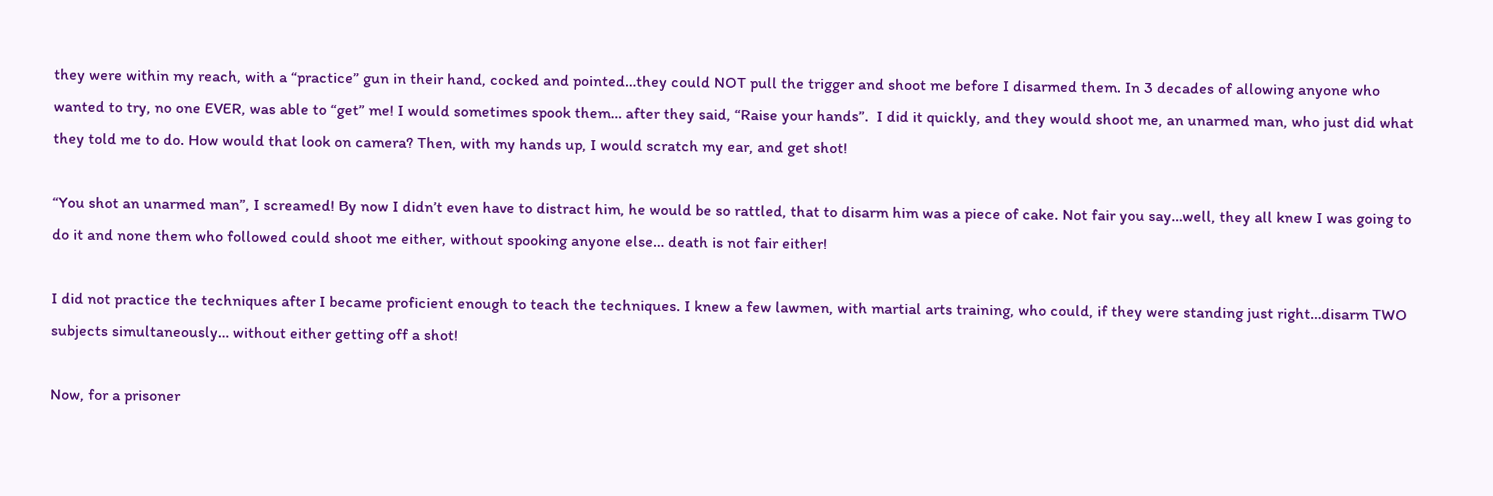they were within my reach, with a “practice” gun in their hand, cocked and pointed…they could NOT pull the trigger and shoot me before I disarmed them. In 3 decades of allowing anyone who wanted to try, no one EVER, was able to “get” me! I would sometimes spook them… after they said, “Raise your hands”.  I did it quickly, and they would shoot me, an unarmed man, who just did what they told me to do. How would that look on camera? Then, with my hands up, I would scratch my ear, and get shot!

“You shot an unarmed man”, I screamed! By now I didn’t even have to distract him, he would be so rattled, that to disarm him was a piece of cake. Not fair you say…well, they all knew I was going to do it and none them who followed could shoot me either, without spooking anyone else… death is not fair either!

I did not practice the techniques after I became proficient enough to teach the techniques. I knew a few lawmen, with martial arts training, who could, if they were standing just right…disarm TWO subjects simultaneously… without either getting off a shot!

Now, for a prisoner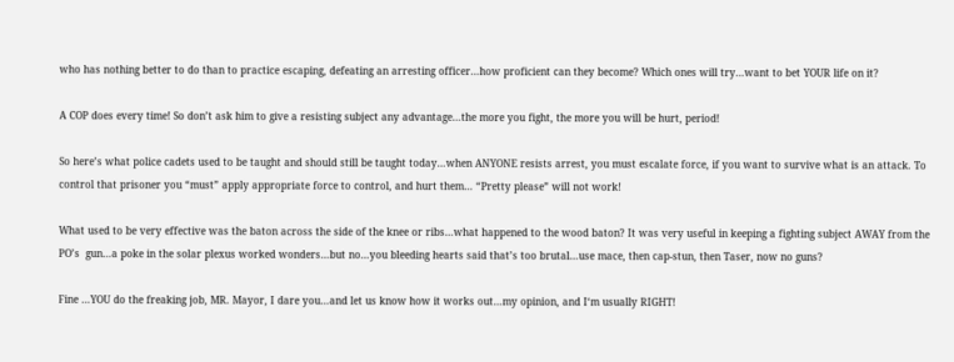who has nothing better to do than to practice escaping, defeating an arresting officer…how proficient can they become? Which ones will try…want to bet YOUR life on it?

A COP does every time! So don’t ask him to give a resisting subject any advantage…the more you fight, the more you will be hurt, period!

So here’s what police cadets used to be taught and should still be taught today…when ANYONE resists arrest, you must escalate force, if you want to survive what is an attack. To control that prisoner you “must” apply appropriate force to control, and hurt them… “Pretty please” will not work!

What used to be very effective was the baton across the side of the knee or ribs…what happened to the wood baton? It was very useful in keeping a fighting subject AWAY from the PO’s  gun…a poke in the solar plexus worked wonders…but no…you bleeding hearts said that’s too brutal…use mace, then cap-stun, then Taser, now no guns?

Fine …YOU do the freaking job, MR. Mayor, I dare you…and let us know how it works out…my opinion, and I‘m usually RIGHT!